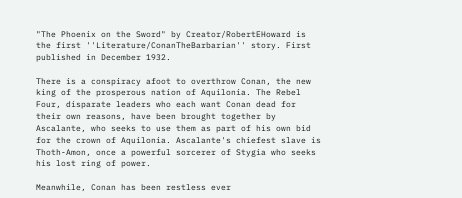"The Phoenix on the Sword" by Creator/RobertEHoward is the first ''Literature/ConanTheBarbarian'' story. First published in December 1932.

There is a conspiracy afoot to overthrow Conan, the new king of the prosperous nation of Aquilonia. The Rebel Four, disparate leaders who each want Conan dead for their own reasons, have been brought together by Ascalante, who seeks to use them as part of his own bid for the crown of Aquilonia. Ascalante's chiefest slave is Thoth-Amon, once a powerful sorcerer of Stygia who seeks his lost ring of power.

Meanwhile, Conan has been restless ever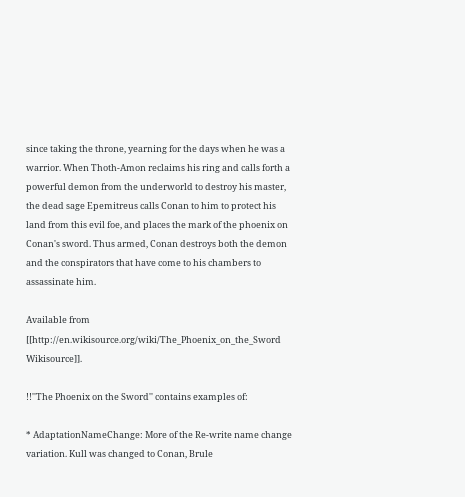since taking the throne, yearning for the days when he was a warrior. When Thoth-Amon reclaims his ring and calls forth a powerful demon from the underworld to destroy his master, the dead sage Epemitreus calls Conan to him to protect his land from this evil foe, and places the mark of the phoenix on Conan's sword. Thus armed, Conan destroys both the demon and the conspirators that have come to his chambers to assassinate him.

Available from [[http://en.wikisource.org/wiki/The_Phoenix_on_the_Sword Wikisource]].

!!''The Phoenix on the Sword'' contains examples of:

* AdaptationNameChange: More of the Re-write name change variation. Kull was changed to Conan, Brule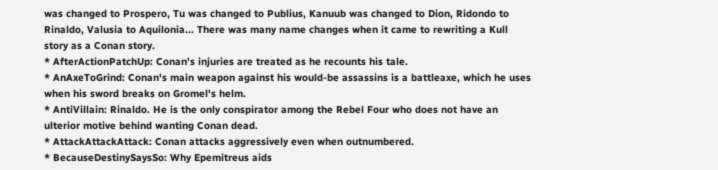was changed to Prospero, Tu was changed to Publius, Kanuub was changed to Dion, Ridondo to Rinaldo, Valusia to Aquilonia... There was many name changes when it came to rewriting a Kull story as a Conan story.
* AfterActionPatchUp: Conan's injuries are treated as he recounts his tale.
* AnAxeToGrind: Conan's main weapon against his would-be assassins is a battleaxe, which he uses when his sword breaks on Gromel's helm.
* AntiVillain: Rinaldo. He is the only conspirator among the Rebel Four who does not have an ulterior motive behind wanting Conan dead.
* AttackAttackAttack: Conan attacks aggressively even when outnumbered.
* BecauseDestinySaysSo: Why Epemitreus aids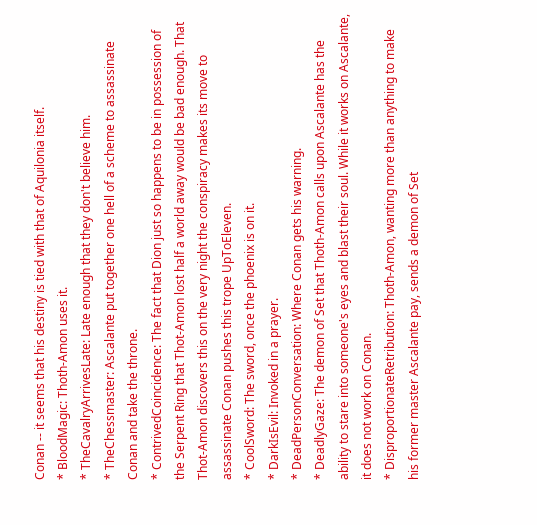Conan -- it seems that his destiny is tied with that of Aquilonia itself.
* BloodMagic: Thoth-Amon uses it.
* TheCavalryArrivesLate: Late enough that they don't believe him.
* TheChessmaster: Ascalante put together one hell of a scheme to assassinate Conan and take the throne.
* ContrivedCoincidence: The fact that Dion just so happens to be in possession of the Serpent Ring that Thot-Amon lost half a world away would be bad enough. That Thot-Amon discovers this on the very night the conspiracy makes its move to assassinate Conan pushes this trope UpToEleven.
* CoolSword: The sword, once the phoenix is on it.
* DarkIsEvil: Invoked in a prayer.
* DeadPersonConversation: Where Conan gets his warning.
* DeadlyGaze: The demon of Set that Thoth-Amon calls upon Ascalante has the ability to stare into someone's eyes and blast their soul. While it works on Ascalante, it does not work on Conan.
* DisproportionateRetribution: Thoth-Amon, wanting more than anything to make his former master Ascalante pay, sends a demon of Set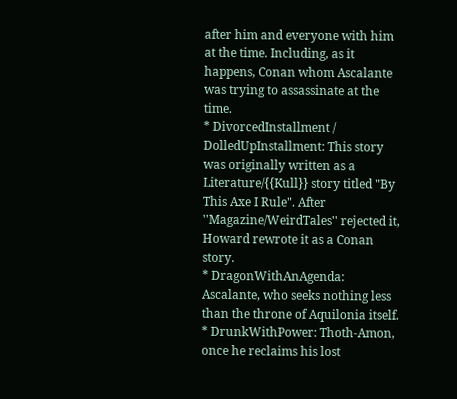after him and everyone with him at the time. Including, as it happens, Conan whom Ascalante was trying to assassinate at the time.
* DivorcedInstallment / DolledUpInstallment: This story was originally written as a Literature/{{Kull}} story titled "By This Axe I Rule". After ''Magazine/WeirdTales'' rejected it, Howard rewrote it as a Conan story.
* DragonWithAnAgenda: Ascalante, who seeks nothing less than the throne of Aquilonia itself.
* DrunkWithPower: Thoth-Amon, once he reclaims his lost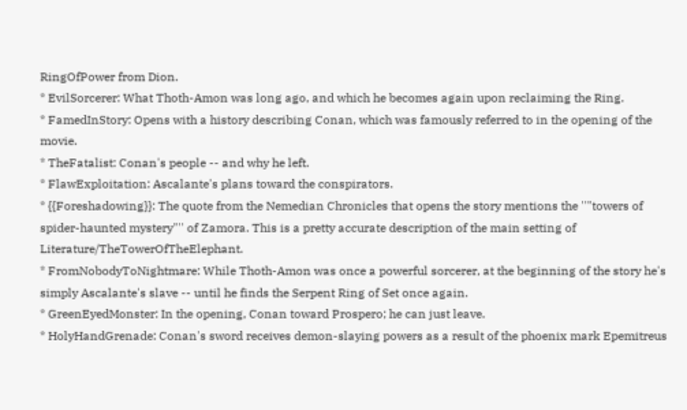RingOfPower from Dion.
* EvilSorcerer: What Thoth-Amon was long ago, and which he becomes again upon reclaiming the Ring.
* FamedInStory: Opens with a history describing Conan, which was famously referred to in the opening of the movie.
* TheFatalist: Conan's people -- and why he left.
* FlawExploitation: Ascalante's plans toward the conspirators.
* {{Foreshadowing}}: The quote from the Nemedian Chronicles that opens the story mentions the ''"towers of spider-haunted mystery"'' of Zamora. This is a pretty accurate description of the main setting of Literature/TheTowerOfTheElephant.
* FromNobodyToNightmare: While Thoth-Amon was once a powerful sorcerer, at the beginning of the story he's simply Ascalante's slave -- until he finds the Serpent Ring of Set once again.
* GreenEyedMonster: In the opening, Conan toward Prospero; he can just leave.
* HolyHandGrenade: Conan's sword receives demon-slaying powers as a result of the phoenix mark Epemitreus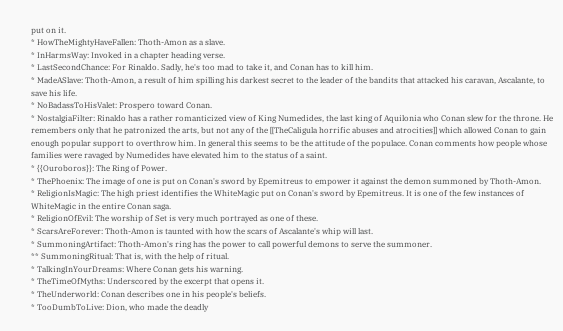put on it.
* HowTheMightyHaveFallen: Thoth-Amon as a slave.
* InHarmsWay: Invoked in a chapter heading verse.
* LastSecondChance: For Rinaldo. Sadly, he's too mad to take it, and Conan has to kill him.
* MadeASlave: Thoth-Amon, a result of him spilling his darkest secret to the leader of the bandits that attacked his caravan, Ascalante, to save his life.
* NoBadassToHisValet: Prospero toward Conan.
* NostalgiaFilter: Rinaldo has a rather romanticized view of King Numedides, the last king of Aquilonia who Conan slew for the throne. He remembers only that he patronized the arts, but not any of the [[TheCaligula horrific abuses and atrocities]] which allowed Conan to gain enough popular support to overthrow him. In general this seems to be the attitude of the populace. Conan comments how people whose families were ravaged by Numedides have elevated him to the status of a saint.
* {{Ouroboros}}: The Ring of Power.
* ThePhoenix: The image of one is put on Conan's sword by Epemitreus to empower it against the demon summoned by Thoth-Amon.
* ReligionIsMagic: The high priest identifies the WhiteMagic put on Conan's sword by Epemitreus. It is one of the few instances of WhiteMagic in the entire Conan saga.
* ReligionOfEvil: The worship of Set is very much portrayed as one of these.
* ScarsAreForever: Thoth-Amon is taunted with how the scars of Ascalante's whip will last.
* SummoningArtifact: Thoth-Amon's ring has the power to call powerful demons to serve the summoner.
** SummoningRitual: That is, with the help of ritual.
* TalkingInYourDreams: Where Conan gets his warning.
* TheTimeOfMyths: Underscored by the excerpt that opens it.
* TheUnderworld: Conan describes one in his people's beliefs.
* TooDumbToLive: Dion, who made the deadly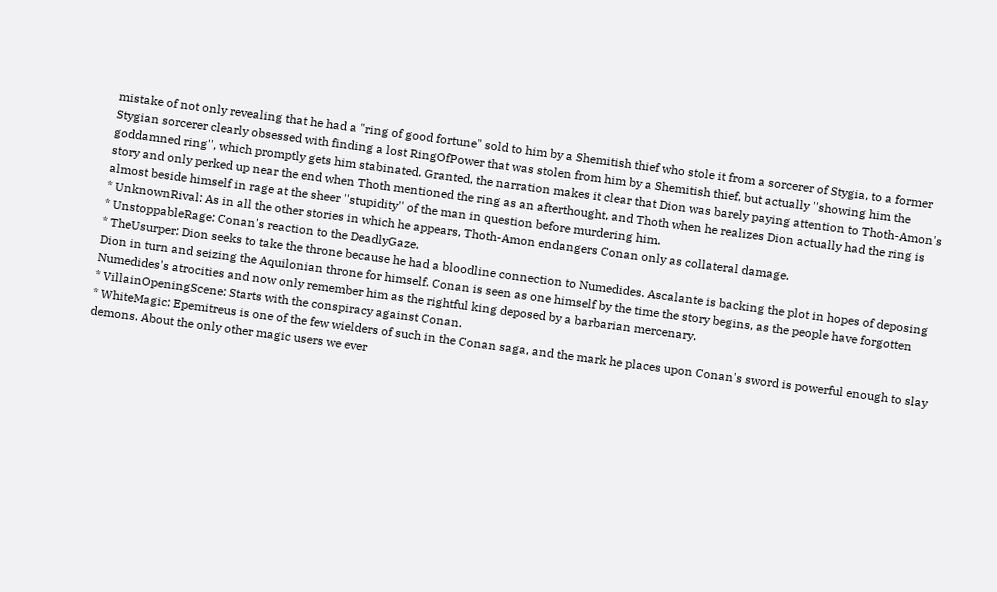mistake of not only revealing that he had a "ring of good fortune" sold to him by a Shemitish thief who stole it from a sorcerer of Stygia, to a former Stygian sorcerer clearly obsessed with finding a lost RingOfPower that was stolen from him by a Shemitish thief, but actually ''showing him the goddamned ring'', which promptly gets him stabinated. Granted, the narration makes it clear that Dion was barely paying attention to Thoth-Amon's story and only perked up near the end when Thoth mentioned the ring as an afterthought, and Thoth when he realizes Dion actually had the ring is almost beside himself in rage at the sheer ''stupidity'' of the man in question before murdering him.
* UnknownRival: As in all the other stories in which he appears, Thoth-Amon endangers Conan only as collateral damage.
* UnstoppableRage: Conan's reaction to the DeadlyGaze.
* TheUsurper: Dion seeks to take the throne because he had a bloodline connection to Numedides. Ascalante is backing the plot in hopes of deposing Dion in turn and seizing the Aquilonian throne for himself. Conan is seen as one himself by the time the story begins, as the people have forgotten Numedides's atrocities and now only remember him as the rightful king deposed by a barbarian mercenary.
* VillainOpeningScene: Starts with the conspiracy against Conan.
* WhiteMagic: Epemitreus is one of the few wielders of such in the Conan saga, and the mark he places upon Conan's sword is powerful enough to slay demons. About the only other magic users we ever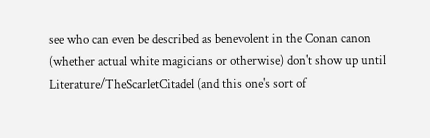see who can even be described as benevolent in the Conan canon (whether actual white magicians or otherwise) don't show up until Literature/TheScarletCitadel (and this one's sort of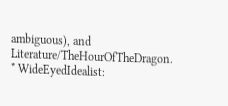ambiguous), and Literature/TheHourOfTheDragon.
* WideEyedIdealist: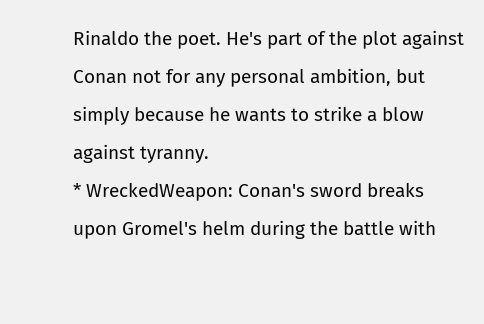Rinaldo the poet. He's part of the plot against Conan not for any personal ambition, but simply because he wants to strike a blow against tyranny.
* WreckedWeapon: Conan's sword breaks upon Gromel's helm during the battle with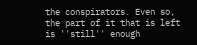the conspirators. Even so, the part of it that is left is ''still'' enough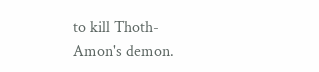to kill Thoth-Amon's demon.